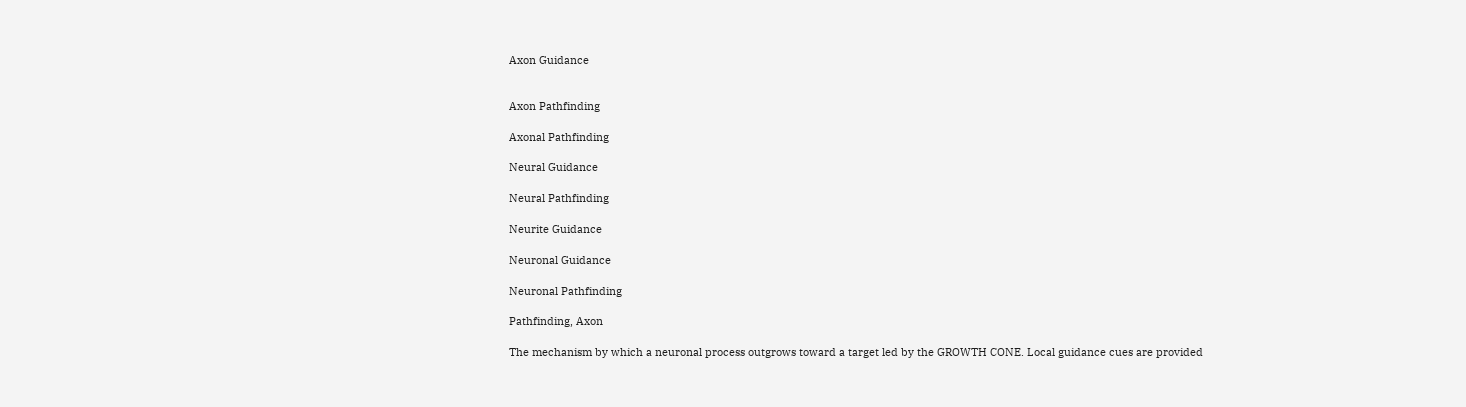Axon Guidance


Axon Pathfinding

Axonal Pathfinding

Neural Guidance

Neural Pathfinding

Neurite Guidance

Neuronal Guidance

Neuronal Pathfinding

Pathfinding, Axon

The mechanism by which a neuronal process outgrows toward a target led by the GROWTH CONE. Local guidance cues are provided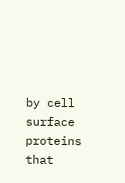by cell surface proteins that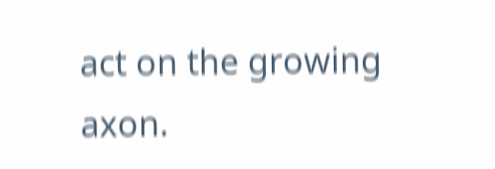act on the growing axon.